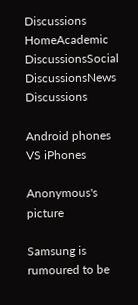Discussions HomeAcademic DiscussionsSocial DiscussionsNews Discussions

Android phones VS iPhones

Anonymous's picture

Samsung is rumoured to be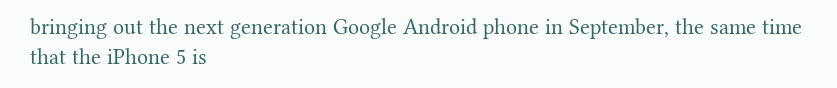bringing out the next generation Google Android phone in September, the same time that the iPhone 5 is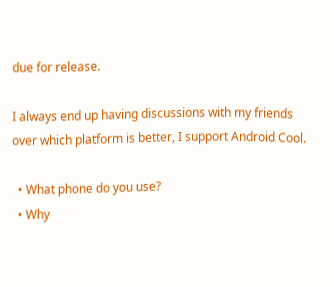due for release.

I always end up having discussions with my friends over which platform is better, I support Android Cool.

  • What phone do you use?
  • Why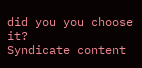did you you choose it?
Syndicate content